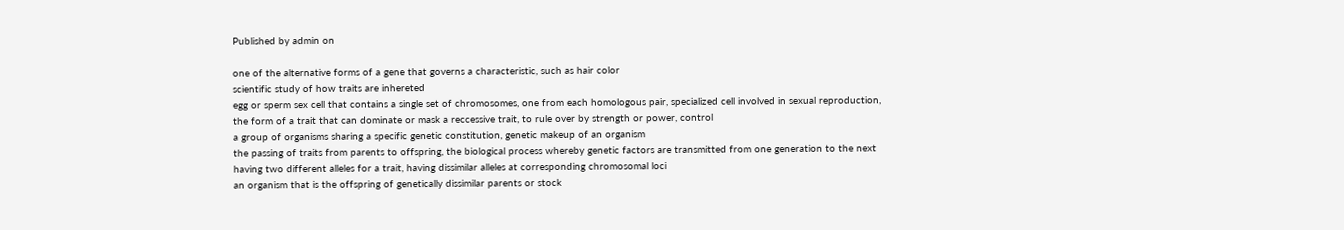Published by admin on

one of the alternative forms of a gene that governs a characteristic, such as hair color
scientific study of how traits are inhereted
egg or sperm sex cell that contains a single set of chromosomes, one from each homologous pair, specialized cell involved in sexual reproduction,
the form of a trait that can dominate or mask a reccessive trait, to rule over by strength or power, control
a group of organisms sharing a specific genetic constitution, genetic makeup of an organism
the passing of traits from parents to offspring, the biological process whereby genetic factors are transmitted from one generation to the next
having two different alleles for a trait, having dissimilar alleles at corresponding chromosomal loci
an organism that is the offspring of genetically dissimilar parents or stock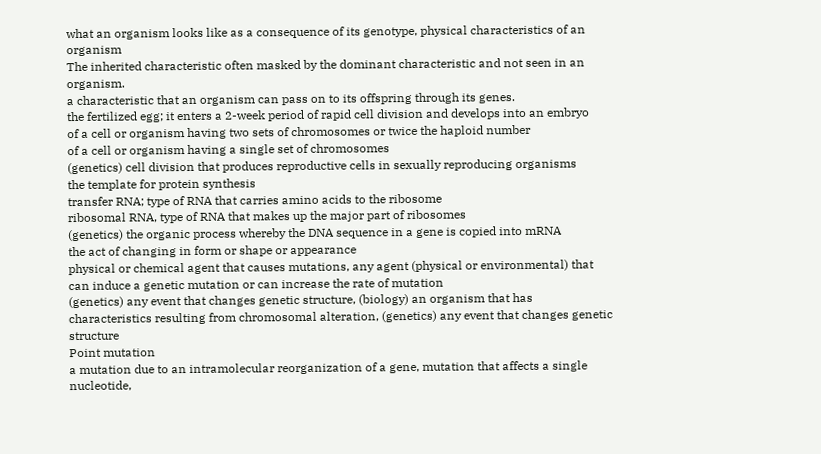what an organism looks like as a consequence of its genotype, physical characteristics of an organism
The inherited characteristic often masked by the dominant characteristic and not seen in an organism.
a characteristic that an organism can pass on to its offspring through its genes.
the fertilized egg; it enters a 2-week period of rapid cell division and develops into an embryo
of a cell or organism having two sets of chromosomes or twice the haploid number
of a cell or organism having a single set of chromosomes
(genetics) cell division that produces reproductive cells in sexually reproducing organisms
the template for protein synthesis
transfer RNA; type of RNA that carries amino acids to the ribosome
ribosomal RNA, type of RNA that makes up the major part of ribosomes
(genetics) the organic process whereby the DNA sequence in a gene is copied into mRNA
the act of changing in form or shape or appearance
physical or chemical agent that causes mutations, any agent (physical or environmental) that can induce a genetic mutation or can increase the rate of mutation
(genetics) any event that changes genetic structure, (biology) an organism that has characteristics resulting from chromosomal alteration, (genetics) any event that changes genetic structure
Point mutation
a mutation due to an intramolecular reorganization of a gene, mutation that affects a single nucleotide,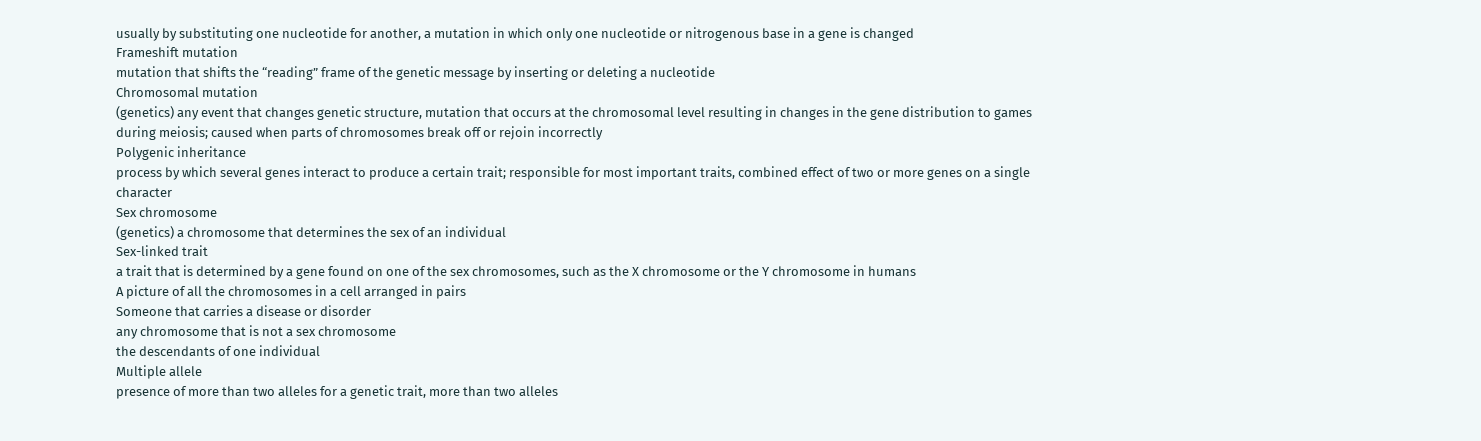usually by substituting one nucleotide for another, a mutation in which only one nucleotide or nitrogenous base in a gene is changed
Frameshift mutation
mutation that shifts the “reading” frame of the genetic message by inserting or deleting a nucleotide
Chromosomal mutation
(genetics) any event that changes genetic structure, mutation that occurs at the chromosomal level resulting in changes in the gene distribution to games during meiosis; caused when parts of chromosomes break off or rejoin incorrectly
Polygenic inheritance
process by which several genes interact to produce a certain trait; responsible for most important traits, combined effect of two or more genes on a single character
Sex chromosome
(genetics) a chromosome that determines the sex of an individual
Sex-linked trait
a trait that is determined by a gene found on one of the sex chromosomes, such as the X chromosome or the Y chromosome in humans
A picture of all the chromosomes in a cell arranged in pairs
Someone that carries a disease or disorder
any chromosome that is not a sex chromosome
the descendants of one individual
Multiple allele
presence of more than two alleles for a genetic trait, more than two alleles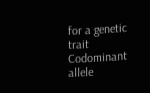for a genetic trait
Codominant allele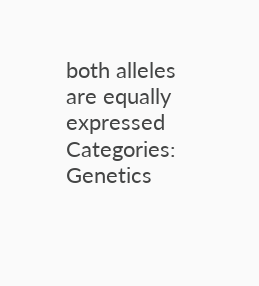both alleles are equally expressed
Categories: Genetics